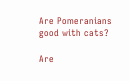Are Pomeranians good with cats?

Are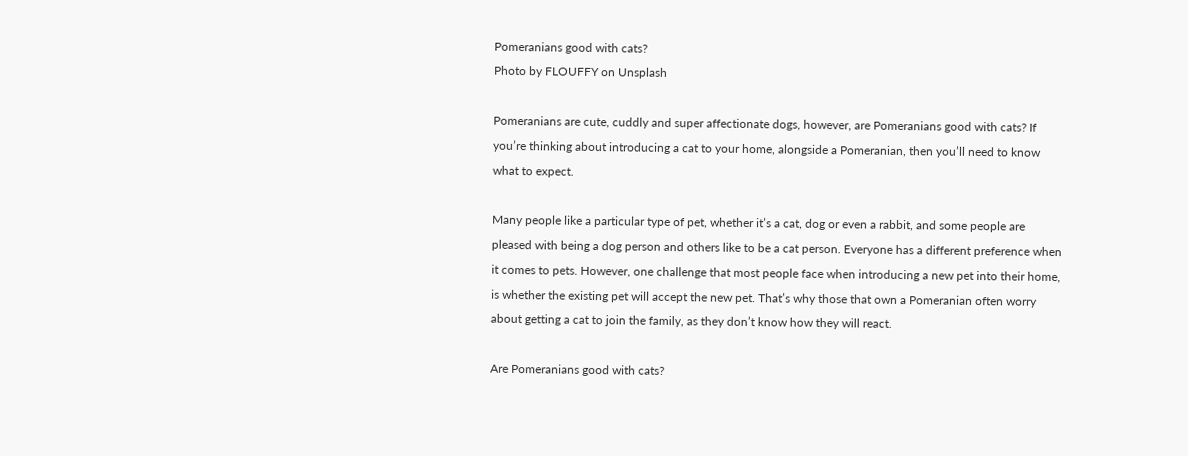Pomeranians good with cats?
Photo by FLOUFFY on Unsplash

Pomeranians are cute, cuddly and super affectionate dogs, however, are Pomeranians good with cats? If you’re thinking about introducing a cat to your home, alongside a Pomeranian, then you’ll need to know what to expect.

Many people like a particular type of pet, whether it’s a cat, dog or even a rabbit, and some people are pleased with being a dog person and others like to be a cat person. Everyone has a different preference when it comes to pets. However, one challenge that most people face when introducing a new pet into their home, is whether the existing pet will accept the new pet. That’s why those that own a Pomeranian often worry about getting a cat to join the family, as they don’t know how they will react.

Are Pomeranians good with cats?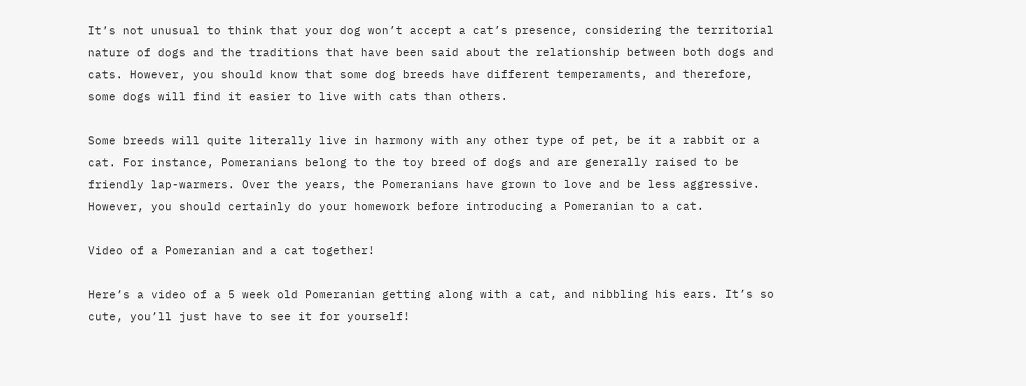It’s not unusual to think that your dog won’t accept a cat’s presence, considering the territorial nature of dogs and the traditions that have been said about the relationship between both dogs and cats. However, you should know that some dog breeds have different temperaments, and therefore, some dogs will find it easier to live with cats than others.

Some breeds will quite literally live in harmony with any other type of pet, be it a rabbit or a cat. For instance, Pomeranians belong to the toy breed of dogs and are generally raised to be friendly lap-warmers. Over the years, the Pomeranians have grown to love and be less aggressive. However, you should certainly do your homework before introducing a Pomeranian to a cat.

Video of a Pomeranian and a cat together!

Here’s a video of a 5 week old Pomeranian getting along with a cat, and nibbling his ears. It’s so cute, you’ll just have to see it for yourself!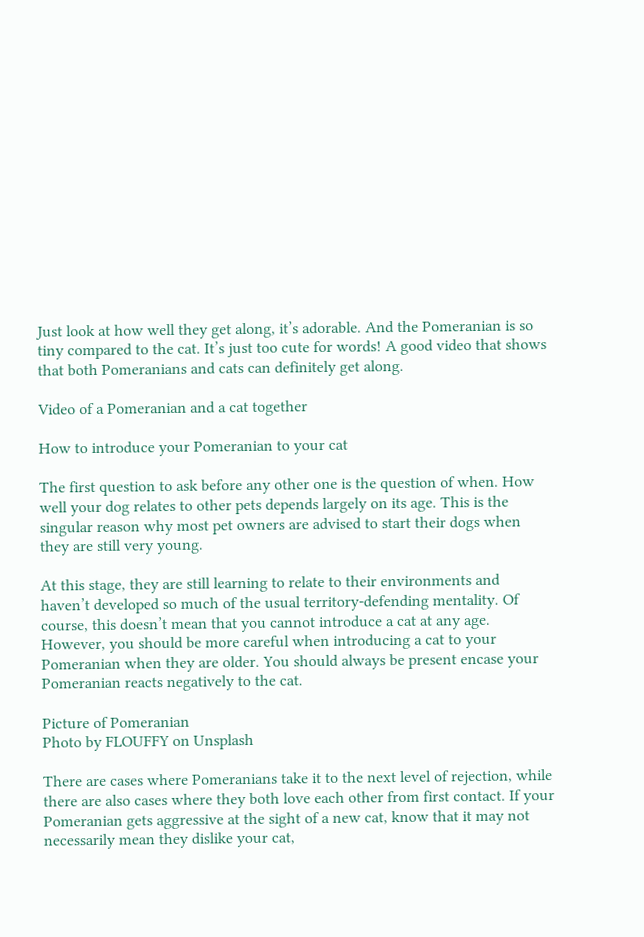Just look at how well they get along, it’s adorable. And the Pomeranian is so tiny compared to the cat. It’s just too cute for words! A good video that shows that both Pomeranians and cats can definitely get along.

Video of a Pomeranian and a cat together

How to introduce your Pomeranian to your cat

The first question to ask before any other one is the question of when. How well your dog relates to other pets depends largely on its age. This is the singular reason why most pet owners are advised to start their dogs when they are still very young.

At this stage, they are still learning to relate to their environments and haven’t developed so much of the usual territory-defending mentality. Of course, this doesn’t mean that you cannot introduce a cat at any age. However, you should be more careful when introducing a cat to your Pomeranian when they are older. You should always be present encase your Pomeranian reacts negatively to the cat.

Picture of Pomeranian
Photo by FLOUFFY on Unsplash

There are cases where Pomeranians take it to the next level of rejection, while there are also cases where they both love each other from first contact. If your Pomeranian gets aggressive at the sight of a new cat, know that it may not necessarily mean they dislike your cat,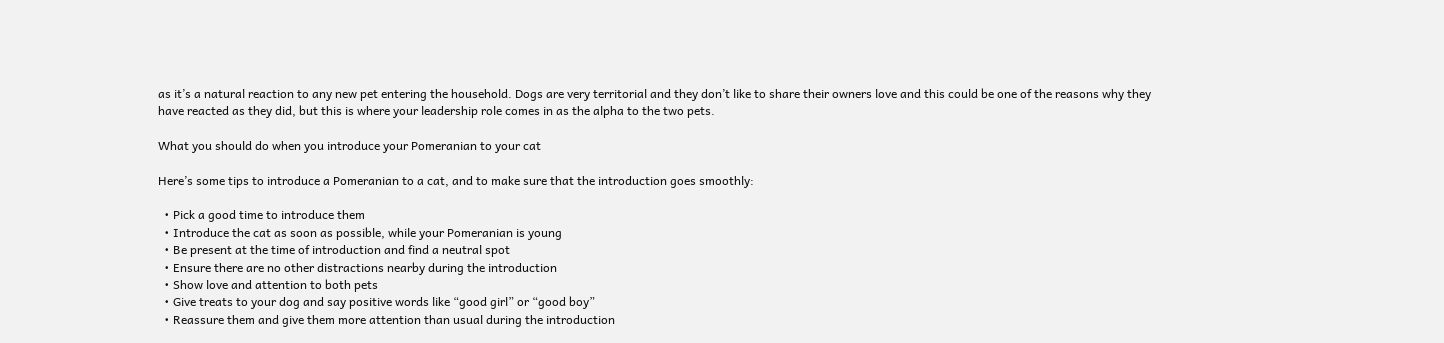as it’s a natural reaction to any new pet entering the household. Dogs are very territorial and they don’t like to share their owners love and this could be one of the reasons why they have reacted as they did, but this is where your leadership role comes in as the alpha to the two pets.

What you should do when you introduce your Pomeranian to your cat

Here’s some tips to introduce a Pomeranian to a cat, and to make sure that the introduction goes smoothly:

  • Pick a good time to introduce them
  • Introduce the cat as soon as possible, while your Pomeranian is young
  • Be present at the time of introduction and find a neutral spot
  • Ensure there are no other distractions nearby during the introduction
  • Show love and attention to both pets
  • Give treats to your dog and say positive words like “good girl” or “good boy”
  • Reassure them and give them more attention than usual during the introduction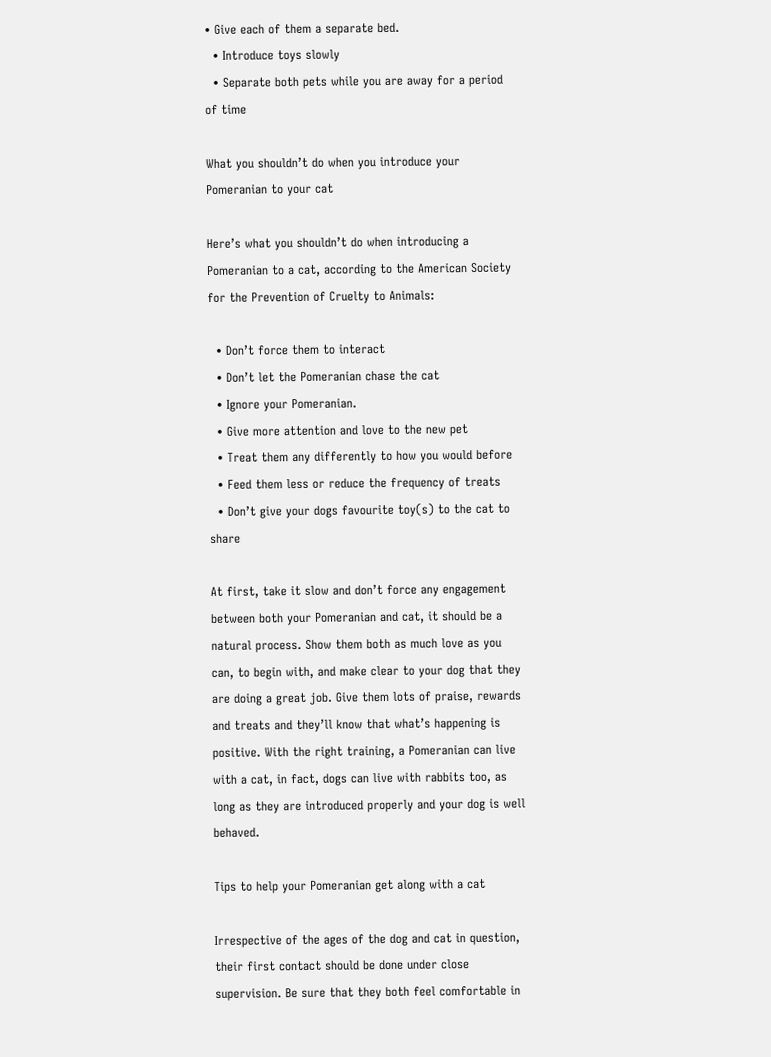• Give each of them a separate bed.
  • Introduce toys slowly
  • Separate both pets while you are away for a period of time

What you shouldn’t do when you introduce your Pomeranian to your cat

Here’s what you shouldn’t do when introducing a Pomeranian to a cat, according to the American Society for the Prevention of Cruelty to Animals:

  • Don’t force them to interact
  • Don’t let the Pomeranian chase the cat
  • Ignore your Pomeranian.
  • Give more attention and love to the new pet
  • Treat them any differently to how you would before
  • Feed them less or reduce the frequency of treats
  • Don’t give your dogs favourite toy(s) to the cat to share

At first, take it slow and don’t force any engagement between both your Pomeranian and cat, it should be a natural process. Show them both as much love as you can, to begin with, and make clear to your dog that they are doing a great job. Give them lots of praise, rewards and treats and they’ll know that what’s happening is positive. With the right training, a Pomeranian can live with a cat, in fact, dogs can live with rabbits too, as long as they are introduced properly and your dog is well behaved.

Tips to help your Pomeranian get along with a cat

Irrespective of the ages of the dog and cat in question, their first contact should be done under close supervision. Be sure that they both feel comfortable in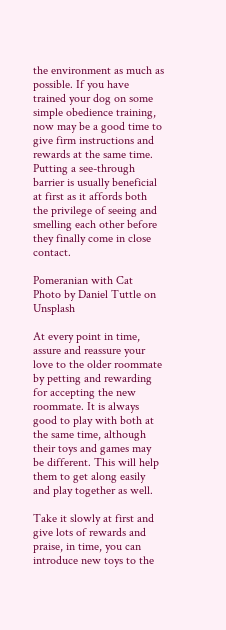the environment as much as possible. If you have trained your dog on some simple obedience training, now may be a good time to give firm instructions and rewards at the same time. Putting a see-through barrier is usually beneficial at first as it affords both the privilege of seeing and smelling each other before they finally come in close contact.

Pomeranian with Cat
Photo by Daniel Tuttle on Unsplash

At every point in time, assure and reassure your love to the older roommate by petting and rewarding for accepting the new roommate. It is always good to play with both at the same time, although their toys and games may be different. This will help them to get along easily and play together as well.

Take it slowly at first and give lots of rewards and praise, in time, you can introduce new toys to the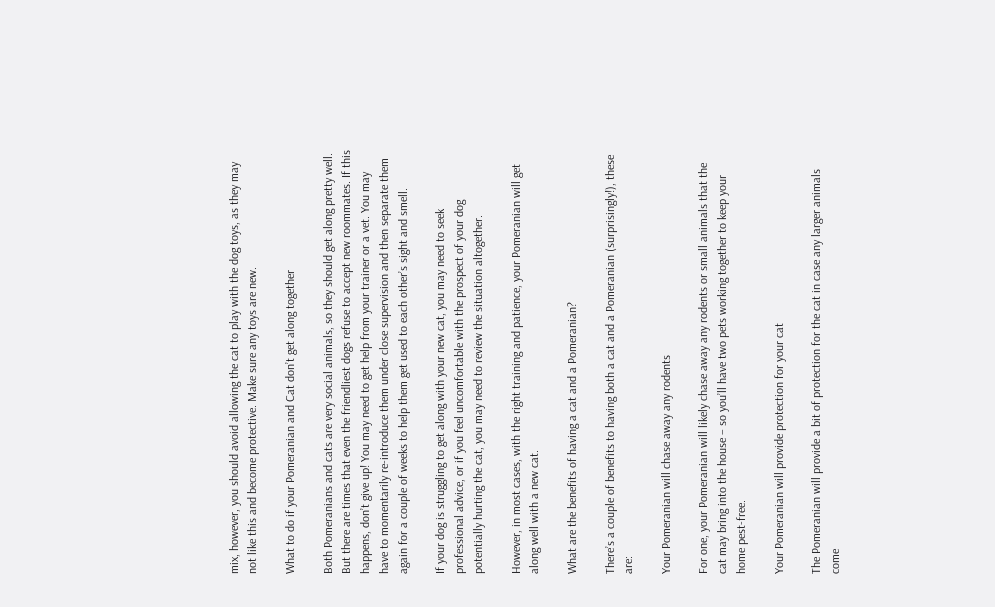mix, however, you should avoid allowing the cat to play with the dog toys, as they may not like this and become protective. Make sure any toys are new.

What to do if your Pomeranian and Cat don’t get along together

Both Pomeranians and cats are very social animals, so they should get along pretty well. But there are times that even the friendliest dogs refuse to accept new roommates. If this happens, don’t give up! You may need to get help from your trainer or a vet. You may have to momentarily re-introduce them under close supervision and then separate them again for a couple of weeks to help them get used to each other’s sight and smell.

If your dog is struggling to get along with your new cat, you may need to seek professional advice, or if you feel uncomfortable with the prospect of your dog potentially hurting the cat, you may need to review the situation altogether.

However, in most cases, with the right training and patience, your Pomeranian will get along well with a new cat.

What are the benefits of having a cat and a Pomeranian?

There’s a couple of benefits to having both a cat and a Pomeranian (surprisingly!), these are:

Your Pomeranian will chase away any rodents

For one, your Pomeranian will likely chase away any rodents or small animals that the cat may bring into the house – so you’ll have two pets working together to keep your home pest-free.

Your Pomeranian will provide protection for your cat

The Pomeranian will provide a bit of protection for the cat in case any larger animals come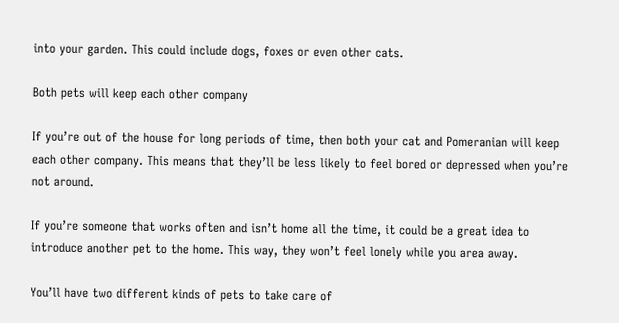into your garden. This could include dogs, foxes or even other cats.

Both pets will keep each other company

If you’re out of the house for long periods of time, then both your cat and Pomeranian will keep each other company. This means that they’ll be less likely to feel bored or depressed when you’re not around.

If you’re someone that works often and isn’t home all the time, it could be a great idea to introduce another pet to the home. This way, they won’t feel lonely while you area away.

You’ll have two different kinds of pets to take care of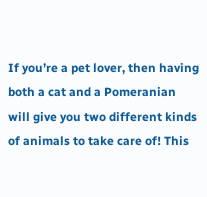If you’re a pet lover, then having both a cat and a Pomeranian will give you two different kinds of animals to take care of! This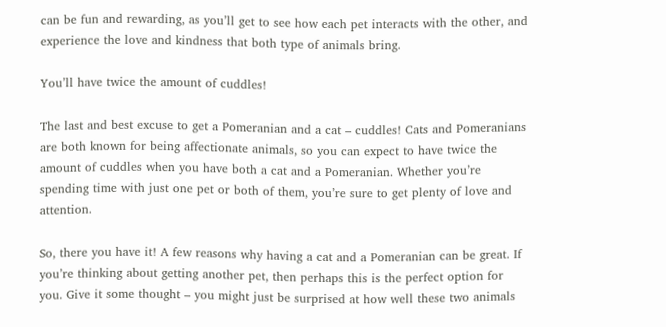can be fun and rewarding, as you’ll get to see how each pet interacts with the other, and experience the love and kindness that both type of animals bring.

You’ll have twice the amount of cuddles!

The last and best excuse to get a Pomeranian and a cat – cuddles! Cats and Pomeranians are both known for being affectionate animals, so you can expect to have twice the amount of cuddles when you have both a cat and a Pomeranian. Whether you’re spending time with just one pet or both of them, you’re sure to get plenty of love and attention.

So, there you have it! A few reasons why having a cat and a Pomeranian can be great. If you’re thinking about getting another pet, then perhaps this is the perfect option for you. Give it some thought – you might just be surprised at how well these two animals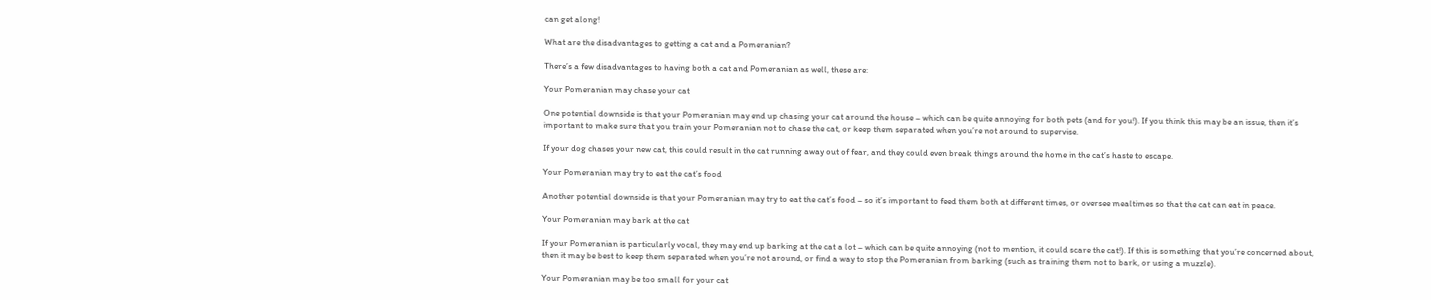can get along!

What are the disadvantages to getting a cat and a Pomeranian?

There’s a few disadvantages to having both a cat and Pomeranian as well, these are:

Your Pomeranian may chase your cat

One potential downside is that your Pomeranian may end up chasing your cat around the house – which can be quite annoying for both pets (and for you!). If you think this may be an issue, then it’s important to make sure that you train your Pomeranian not to chase the cat, or keep them separated when you’re not around to supervise.

If your dog chases your new cat, this could result in the cat running away out of fear, and they could even break things around the home in the cat’s haste to escape.

Your Pomeranian may try to eat the cat’s food

Another potential downside is that your Pomeranian may try to eat the cat’s food – so it’s important to feed them both at different times, or oversee mealtimes so that the cat can eat in peace.

Your Pomeranian may bark at the cat

If your Pomeranian is particularly vocal, they may end up barking at the cat a lot – which can be quite annoying (not to mention, it could scare the cat!). If this is something that you’re concerned about, then it may be best to keep them separated when you’re not around, or find a way to stop the Pomeranian from barking (such as training them not to bark, or using a muzzle).

Your Pomeranian may be too small for your cat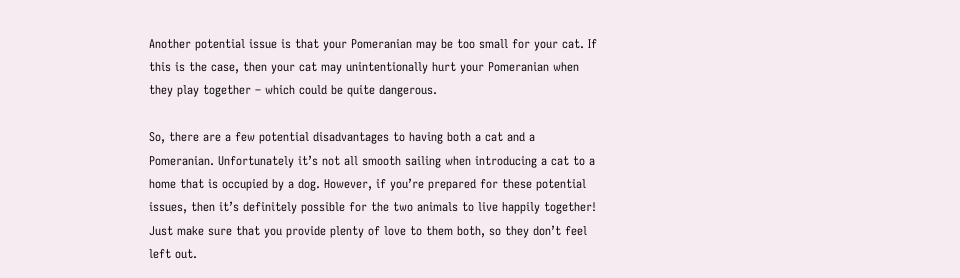Another potential issue is that your Pomeranian may be too small for your cat. If this is the case, then your cat may unintentionally hurt your Pomeranian when they play together – which could be quite dangerous.

So, there are a few potential disadvantages to having both a cat and a Pomeranian. Unfortunately it’s not all smooth sailing when introducing a cat to a home that is occupied by a dog. However, if you’re prepared for these potential issues, then it’s definitely possible for the two animals to live happily together! Just make sure that you provide plenty of love to them both, so they don’t feel left out.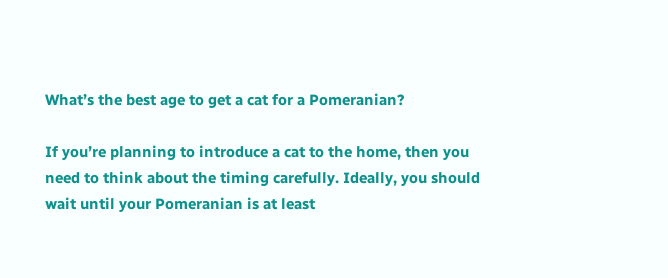What’s the best age to get a cat for a Pomeranian?

If you’re planning to introduce a cat to the home, then you need to think about the timing carefully. Ideally, you should wait until your Pomeranian is at least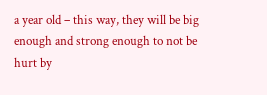a year old – this way, they will be big enough and strong enough to not be hurt by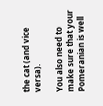the cat (and vice versa).

You also need to make sure that your Pomeranian is well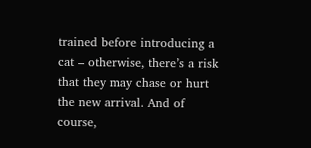trained before introducing a cat – otherwise, there’s a risk that they may chase or hurt the new arrival. And of course,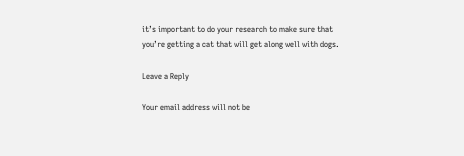it’s important to do your research to make sure that you’re getting a cat that will get along well with dogs.

Leave a Reply

Your email address will not be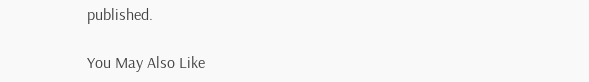published.

You May Also Like